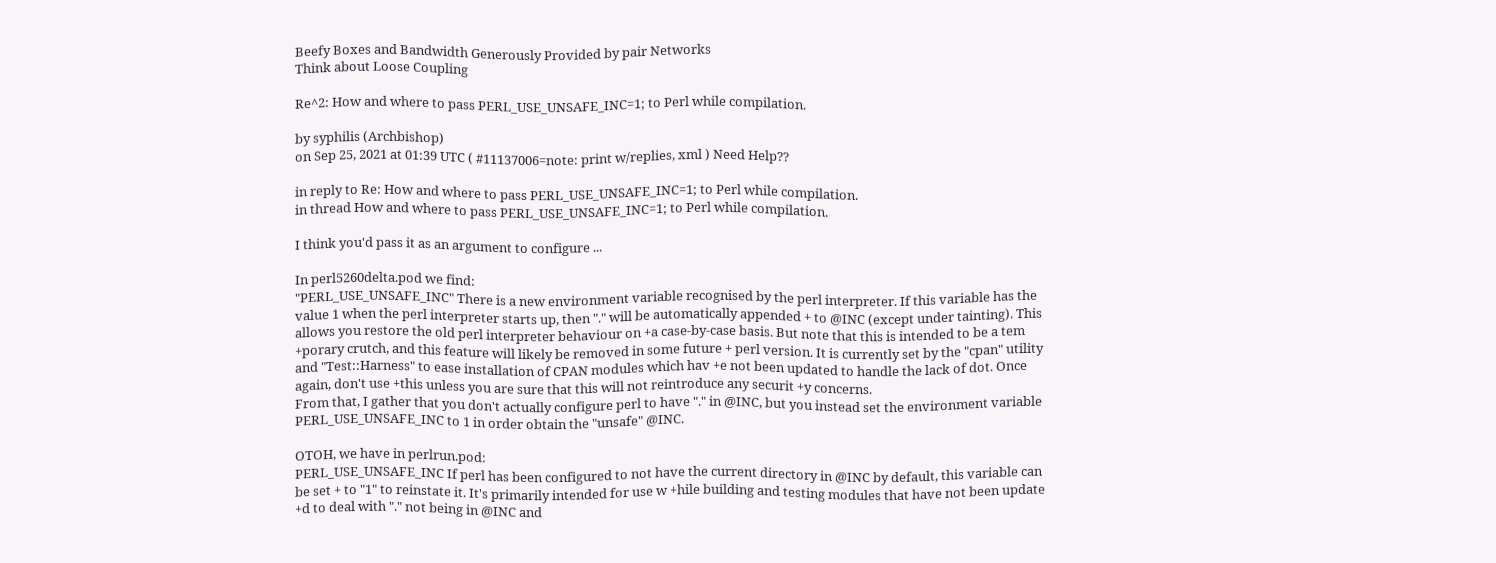Beefy Boxes and Bandwidth Generously Provided by pair Networks
Think about Loose Coupling

Re^2: How and where to pass PERL_USE_UNSAFE_INC=1; to Perl while compilation.

by syphilis (Archbishop)
on Sep 25, 2021 at 01:39 UTC ( #11137006=note: print w/replies, xml ) Need Help??

in reply to Re: How and where to pass PERL_USE_UNSAFE_INC=1; to Perl while compilation.
in thread How and where to pass PERL_USE_UNSAFE_INC=1; to Perl while compilation.

I think you'd pass it as an argument to configure ...

In perl5260delta.pod we find:
"PERL_USE_UNSAFE_INC" There is a new environment variable recognised by the perl interpreter. If this variable has the value 1 when the perl interpreter starts up, then "." will be automatically appended + to @INC (except under tainting). This allows you restore the old perl interpreter behaviour on +a case-by-case basis. But note that this is intended to be a tem +porary crutch, and this feature will likely be removed in some future + perl version. It is currently set by the "cpan" utility and "Test::Harness" to ease installation of CPAN modules which hav +e not been updated to handle the lack of dot. Once again, don't use +this unless you are sure that this will not reintroduce any securit +y concerns.
From that, I gather that you don't actually configure perl to have "." in @INC, but you instead set the environment variable PERL_USE_UNSAFE_INC to 1 in order obtain the "unsafe" @INC.

OTOH, we have in perlrun.pod:
PERL_USE_UNSAFE_INC If perl has been configured to not have the current directory in @INC by default, this variable can be set + to "1" to reinstate it. It's primarily intended for use w +hile building and testing modules that have not been update +d to deal with "." not being in @INC and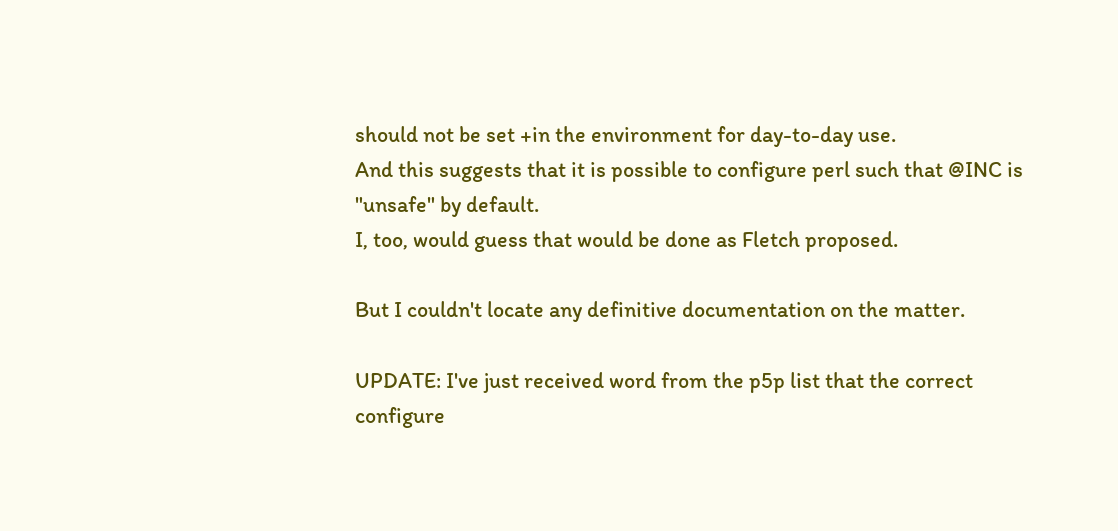should not be set +in the environment for day-to-day use.
And this suggests that it is possible to configure perl such that @INC is "unsafe" by default.
I, too, would guess that would be done as Fletch proposed.

But I couldn't locate any definitive documentation on the matter.

UPDATE: I've just received word from the p5p list that the correct configure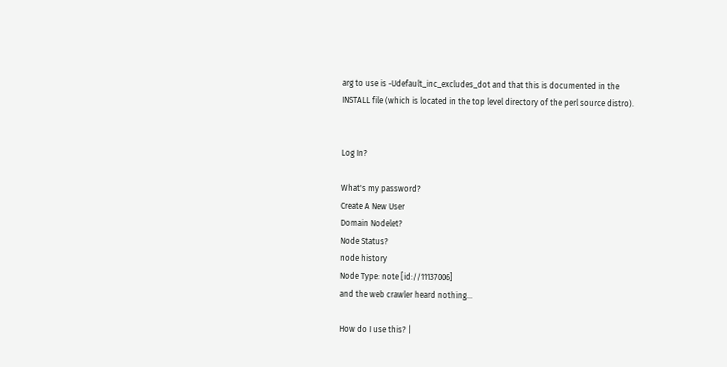arg to use is -Udefault_inc_excludes_dot and that this is documented in the INSTALL file (which is located in the top level directory of the perl source distro).


Log In?

What's my password?
Create A New User
Domain Nodelet?
Node Status?
node history
Node Type: note [id://11137006]
and the web crawler heard nothing...

How do I use this? |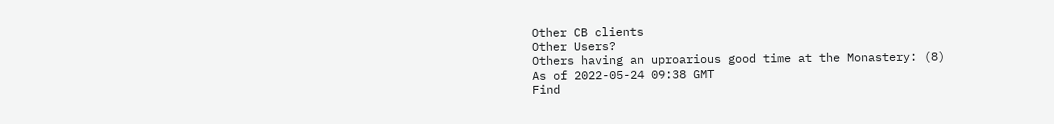Other CB clients
Other Users?
Others having an uproarious good time at the Monastery: (8)
As of 2022-05-24 09:38 GMT
Find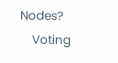Nodes?
    Voting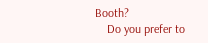Booth?
    Do you prefer to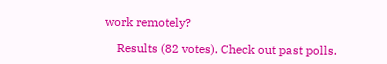work remotely?

    Results (82 votes). Check out past polls.